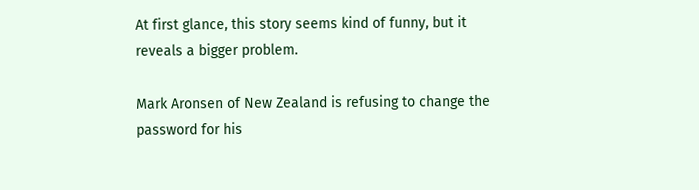At first glance, this story seems kind of funny, but it reveals a bigger problem.

Mark Aronsen of New Zealand is refusing to change the password for his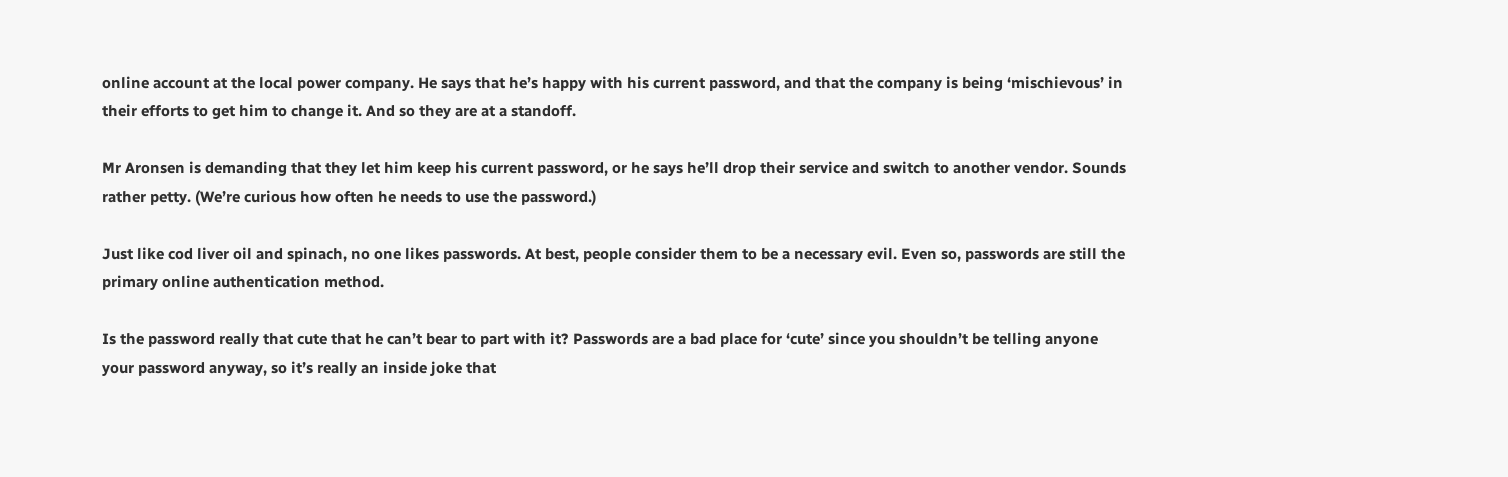online account at the local power company. He says that he’s happy with his current password, and that the company is being ‘mischievous’ in their efforts to get him to change it. And so they are at a standoff.

Mr Aronsen is demanding that they let him keep his current password, or he says he’ll drop their service and switch to another vendor. Sounds rather petty. (We’re curious how often he needs to use the password.)

Just like cod liver oil and spinach, no one likes passwords. At best, people consider them to be a necessary evil. Even so, passwords are still the primary online authentication method.

Is the password really that cute that he can’t bear to part with it? Passwords are a bad place for ‘cute’ since you shouldn’t be telling anyone your password anyway, so it’s really an inside joke that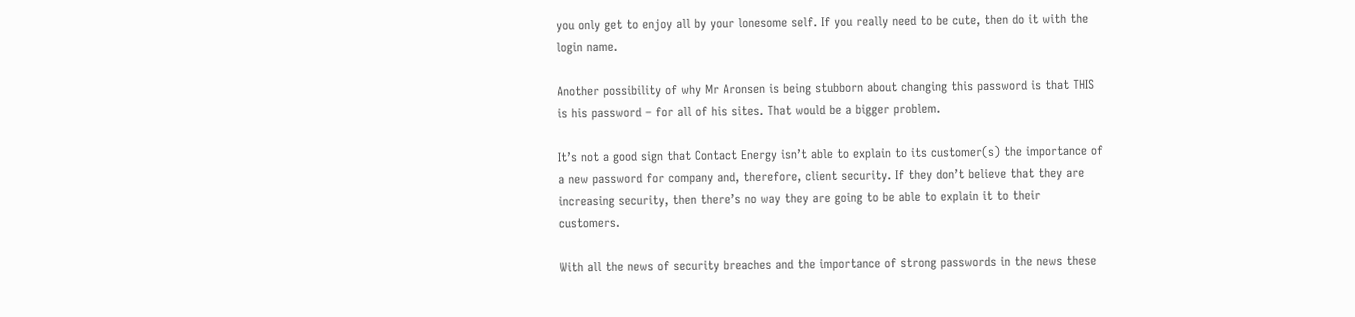you only get to enjoy all by your lonesome self. If you really need to be cute, then do it with the login name.

Another possibility of why Mr Aronsen is being stubborn about changing this password is that THIS is his password – for all of his sites. That would be a bigger problem.

It’s not a good sign that Contact Energy isn’t able to explain to its customer(s) the importance of a new password for company and, therefore, client security. If they don’t believe that they are increasing security, then there’s no way they are going to be able to explain it to their customers.

With all the news of security breaches and the importance of strong passwords in the news these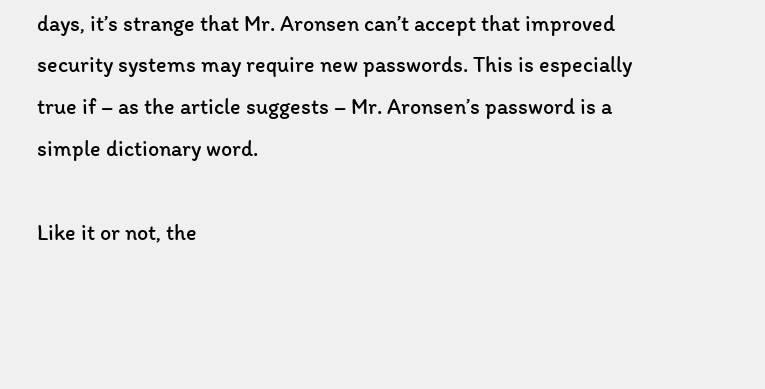days, it’s strange that Mr. Aronsen can’t accept that improved security systems may require new passwords. This is especially true if – as the article suggests – Mr. Aronsen’s password is a simple dictionary word.

Like it or not, the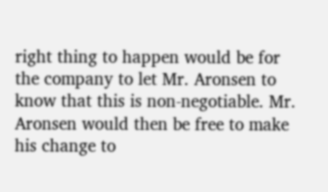right thing to happen would be for the company to let Mr. Aronsen to know that this is non-negotiable. Mr. Aronsen would then be free to make his change to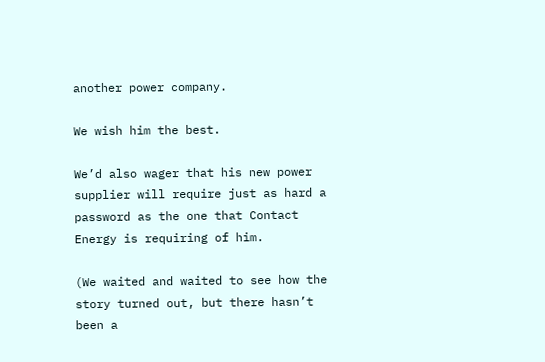another power company.

We wish him the best.

We’d also wager that his new power supplier will require just as hard a password as the one that Contact Energy is requiring of him.

(We waited and waited to see how the story turned out, but there hasn’t been a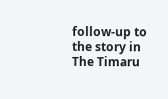follow-up to the story in The Timaru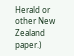Herald or other New Zealand paper.)